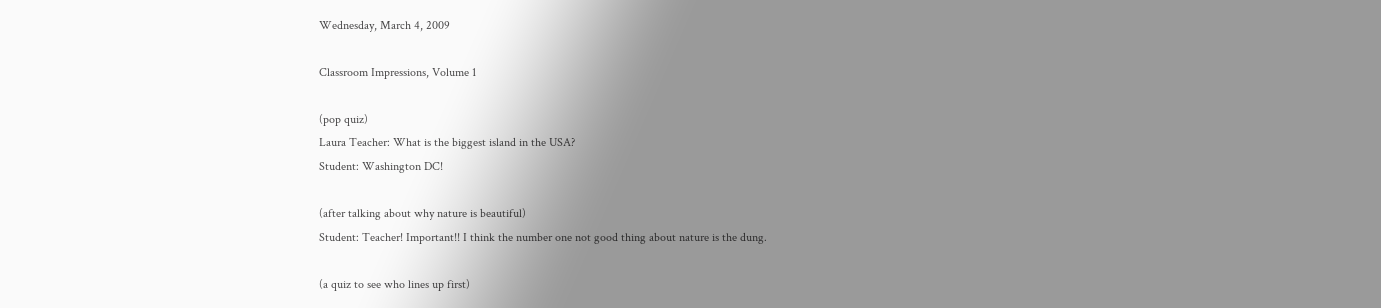Wednesday, March 4, 2009

Classroom Impressions, Volume 1

(pop quiz)
Laura Teacher: What is the biggest island in the USA?
Student: Washington DC!

(after talking about why nature is beautiful)
Student: Teacher! Important!! I think the number one not good thing about nature is the dung.

(a quiz to see who lines up first)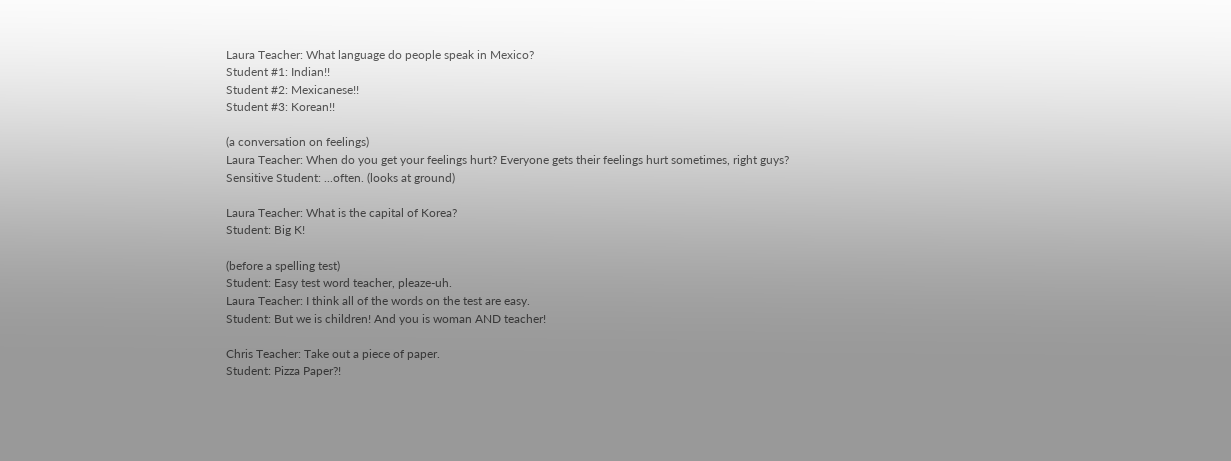Laura Teacher: What language do people speak in Mexico?
Student #1: Indian!!
Student #2: Mexicanese!!
Student #3: Korean!!

(a conversation on feelings)
Laura Teacher: When do you get your feelings hurt? Everyone gets their feelings hurt sometimes, right guys?
Sensitive Student: ...often. (looks at ground)

Laura Teacher: What is the capital of Korea?
Student: Big K!

(before a spelling test)
Student: Easy test word teacher, pleaze-uh.
Laura Teacher: I think all of the words on the test are easy.
Student: But we is children! And you is woman AND teacher!

Chris Teacher: Take out a piece of paper.
Student: Pizza Paper?!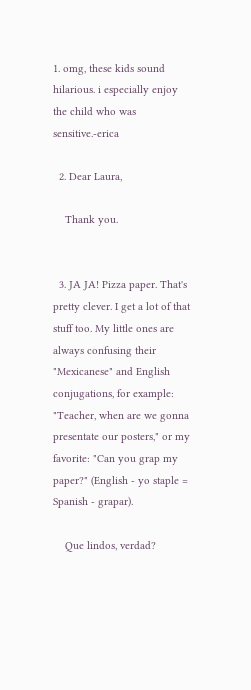1. omg, these kids sound hilarious. i especially enjoy the child who was sensitive.-erica

  2. Dear Laura,

    Thank you.


  3. JA JA! Pizza paper. That's pretty clever. I get a lot of that stuff too. My little ones are always confusing their "Mexicanese" and English conjugations, for example: "Teacher, when are we gonna presentate our posters," or my favorite: "Can you grap my paper?" (English - yo staple = Spanish - grapar).

    Que lindos, verdad?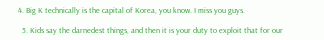4. Big K technically is the capital of Korea, you know. I miss you guys.

  5. Kids say the darnedest things, and then it is your duty to exploit that for our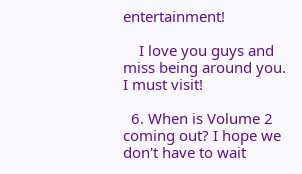entertainment!

    I love you guys and miss being around you. I must visit!

  6. When is Volume 2 coming out? I hope we don't have to wait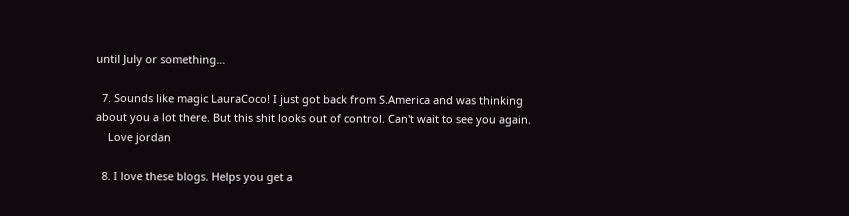until July or something...

  7. Sounds like magic LauraCoco! I just got back from S.America and was thinking about you a lot there. But this shit looks out of control. Can't wait to see you again.
    Love jordan

  8. I love these blogs. Helps you get a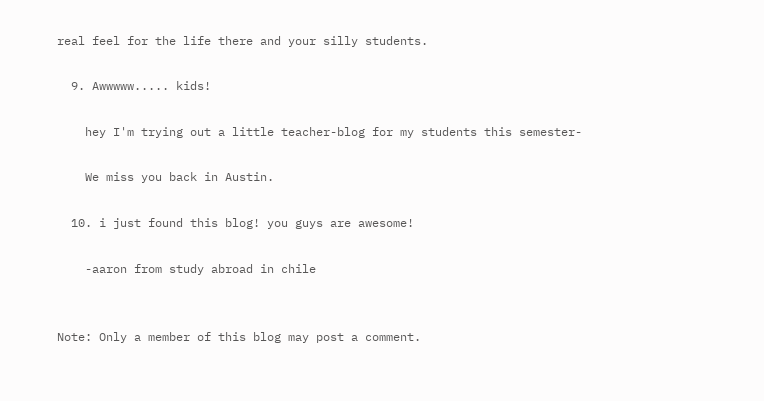real feel for the life there and your silly students.

  9. Awwwww..... kids!

    hey I'm trying out a little teacher-blog for my students this semester-

    We miss you back in Austin.

  10. i just found this blog! you guys are awesome!

    -aaron from study abroad in chile


Note: Only a member of this blog may post a comment.